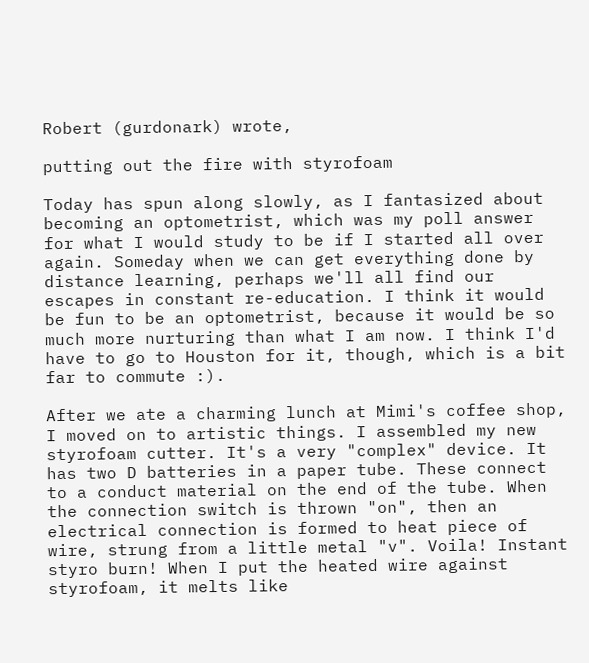Robert (gurdonark) wrote,

putting out the fire with styrofoam

Today has spun along slowly, as I fantasized about becoming an optometrist, which was my poll answer for what I would study to be if I started all over again. Someday when we can get everything done by distance learning, perhaps we'll all find our escapes in constant re-education. I think it would be fun to be an optometrist, because it would be so much more nurturing than what I am now. I think I'd have to go to Houston for it, though, which is a bit far to commute :).

After we ate a charming lunch at Mimi's coffee shop, I moved on to artistic things. I assembled my new styrofoam cutter. It's a very "complex" device. It has two D batteries in a paper tube. These connect to a conduct material on the end of the tube. When the connection switch is thrown "on", then an electrical connection is formed to heat piece of wire, strung from a little metal "v". Voila! Instant styro burn! When I put the heated wire against styrofoam, it melts like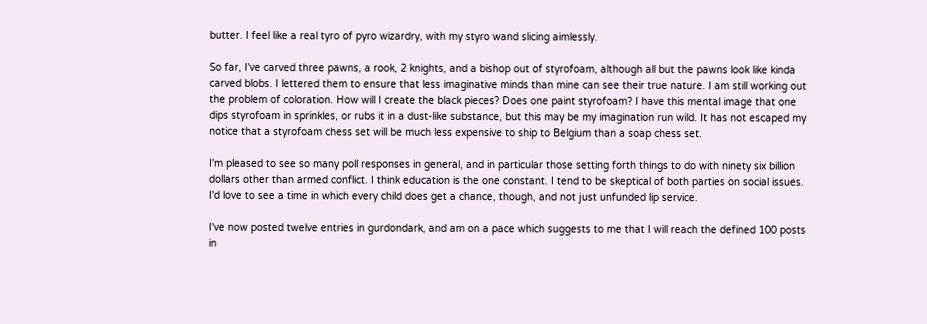butter. I feel like a real tyro of pyro wizardry, with my styro wand slicing aimlessly.

So far, I've carved three pawns, a rook, 2 knights, and a bishop out of styrofoam, although all but the pawns look like kinda carved blobs. I lettered them to ensure that less imaginative minds than mine can see their true nature. I am still working out the problem of coloration. How will I create the black pieces? Does one paint styrofoam? I have this mental image that one dips styrofoam in sprinkles, or rubs it in a dust-like substance, but this may be my imagination run wild. It has not escaped my notice that a styrofoam chess set will be much less expensive to ship to Belgium than a soap chess set.

I'm pleased to see so many poll responses in general, and in particular those setting forth things to do with ninety six billion dollars other than armed conflict. I think education is the one constant. I tend to be skeptical of both parties on social issues. I'd love to see a time in which every child does get a chance, though, and not just unfunded lip service.

I've now posted twelve entries in gurdondark, and am on a pace which suggests to me that I will reach the defined 100 posts in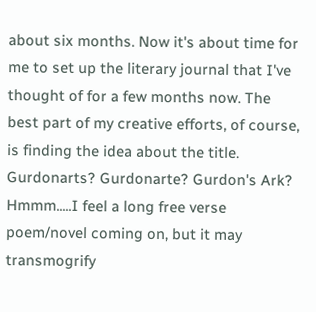about six months. Now it's about time for me to set up the literary journal that I've thought of for a few months now. The best part of my creative efforts, of course, is finding the idea about the title. Gurdonarts? Gurdonarte? Gurdon's Ark? Hmmm.....I feel a long free verse poem/novel coming on, but it may transmogrify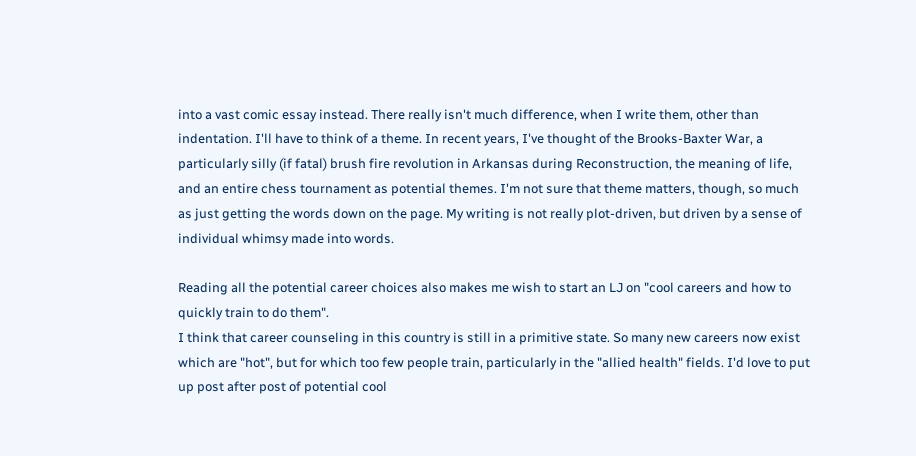into a vast comic essay instead. There really isn't much difference, when I write them, other than indentation. I'll have to think of a theme. In recent years, I've thought of the Brooks-Baxter War, a particularly silly (if fatal) brush fire revolution in Arkansas during Reconstruction, the meaning of life, and an entire chess tournament as potential themes. I'm not sure that theme matters, though, so much as just getting the words down on the page. My writing is not really plot-driven, but driven by a sense of individual whimsy made into words.

Reading all the potential career choices also makes me wish to start an LJ on "cool careers and how to quickly train to do them".
I think that career counseling in this country is still in a primitive state. So many new careers now exist which are "hot", but for which too few people train, particularly in the "allied health" fields. I'd love to put up post after post of potential cool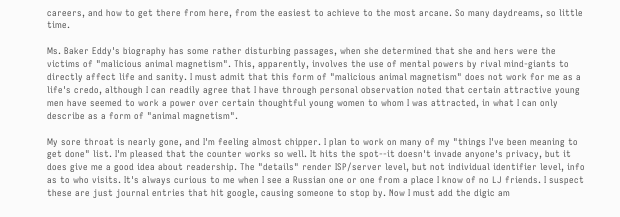careers, and how to get there from here, from the easiest to achieve to the most arcane. So many daydreams, so little time.

Ms. Baker Eddy's biography has some rather disturbing passages, when she determined that she and hers were the victims of "malicious animal magnetism". This, apparently, involves the use of mental powers by rival mind-giants to directly affect life and sanity. I must admit that this form of "malicious animal magnetism" does not work for me as a life's credo, although I can readily agree that I have through personal observation noted that certain attractive young men have seemed to work a power over certain thoughtful young women to whom I was attracted, in what I can only describe as a form of "animal magnetism".

My sore throat is nearly gone, and I'm feeling almost chipper. I plan to work on many of my "things I've been meaning to get done" list. I'm pleased that the counter works so well. It hits the spot--it doesn't invade anyone's privacy, but it does give me a good idea about readership. The "details" render ISP/server level, but not individual identifier level, info as to who visits. It's always curious to me when I see a Russian one or one from a place I know of no LJ friends. I suspect these are just journal entries that hit google, causing someone to stop by. Now I must add the digic am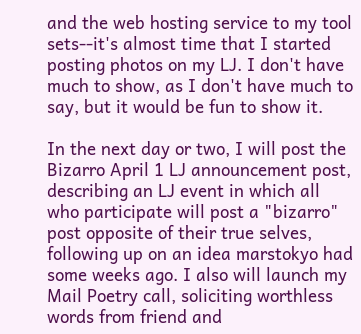and the web hosting service to my tool sets--it's almost time that I started posting photos on my LJ. I don't have much to show, as I don't have much to say, but it would be fun to show it.

In the next day or two, I will post the Bizarro April 1 LJ announcement post, describing an LJ event in which all who participate will post a "bizarro" post opposite of their true selves, following up on an idea marstokyo had some weeks ago. I also will launch my Mail Poetry call, soliciting worthless words from friend and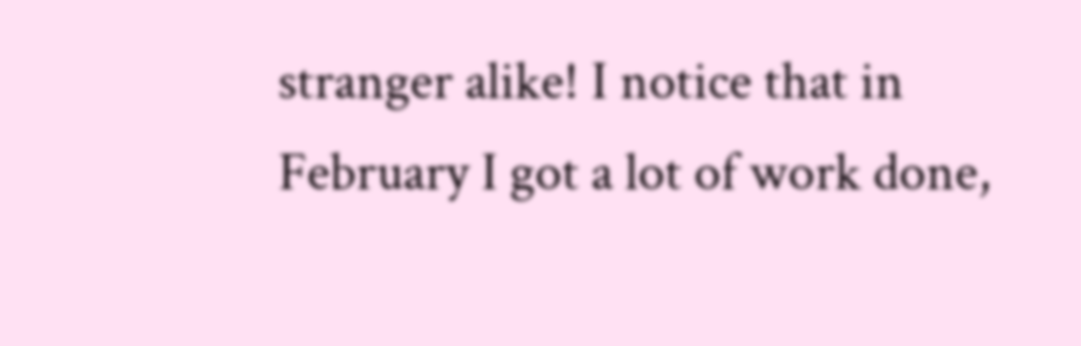stranger alike! I notice that in February I got a lot of work done,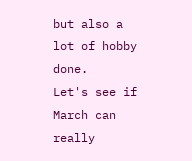but also a lot of hobby done.
Let's see if March can really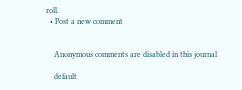roll.
  • Post a new comment


    Anonymous comments are disabled in this journal

    default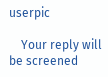userpic

    Your reply will be screened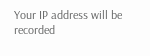Your IP address will be recorded